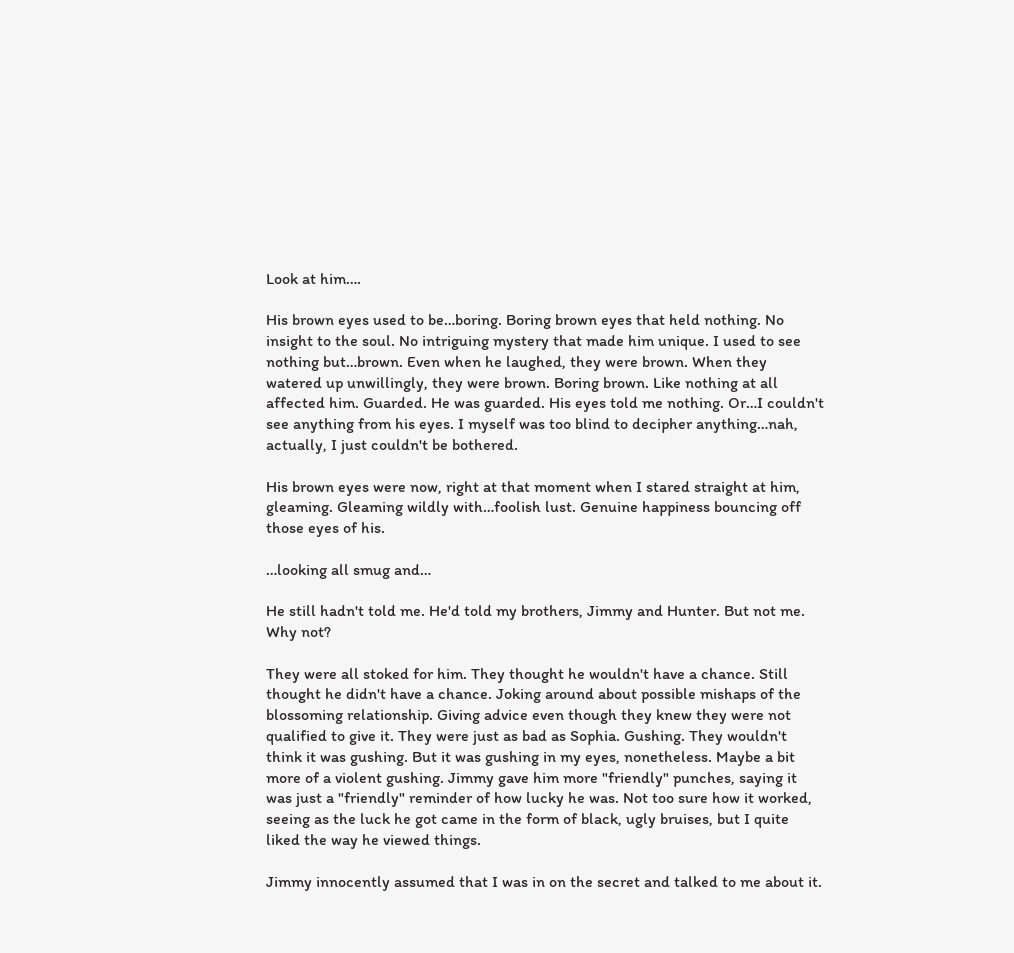Look at him….

His brown eyes used to be…boring. Boring brown eyes that held nothing. No insight to the soul. No intriguing mystery that made him unique. I used to see nothing but…brown. Even when he laughed, they were brown. When they watered up unwillingly, they were brown. Boring brown. Like nothing at all affected him. Guarded. He was guarded. His eyes told me nothing. Or…I couldn't see anything from his eyes. I myself was too blind to decipher anything…nah, actually, I just couldn't be bothered.

His brown eyes were now, right at that moment when I stared straight at him, gleaming. Gleaming wildly with…foolish lust. Genuine happiness bouncing off those eyes of his.

…looking all smug and…

He still hadn't told me. He'd told my brothers, Jimmy and Hunter. But not me. Why not?

They were all stoked for him. They thought he wouldn't have a chance. Still thought he didn't have a chance. Joking around about possible mishaps of the blossoming relationship. Giving advice even though they knew they were not qualified to give it. They were just as bad as Sophia. Gushing. They wouldn't think it was gushing. But it was gushing in my eyes, nonetheless. Maybe a bit more of a violent gushing. Jimmy gave him more "friendly" punches, saying it was just a "friendly" reminder of how lucky he was. Not too sure how it worked, seeing as the luck he got came in the form of black, ugly bruises, but I quite liked the way he viewed things.

Jimmy innocently assumed that I was in on the secret and talked to me about it.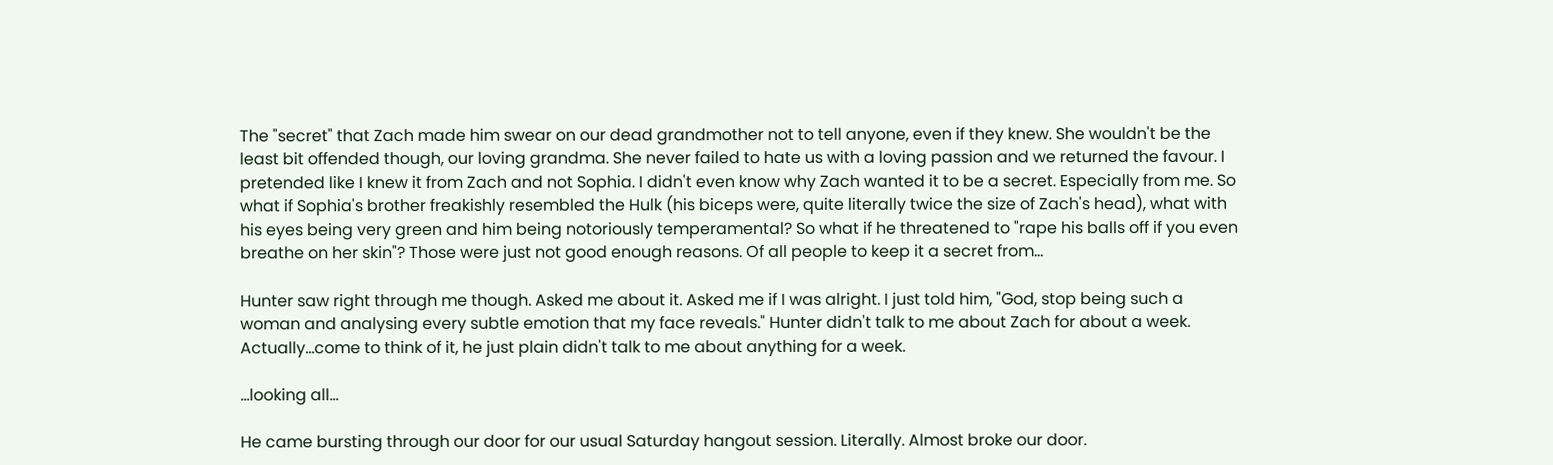The "secret" that Zach made him swear on our dead grandmother not to tell anyone, even if they knew. She wouldn't be the least bit offended though, our loving grandma. She never failed to hate us with a loving passion and we returned the favour. I pretended like I knew it from Zach and not Sophia. I didn't even know why Zach wanted it to be a secret. Especially from me. So what if Sophia's brother freakishly resembled the Hulk (his biceps were, quite literally twice the size of Zach's head), what with his eyes being very green and him being notoriously temperamental? So what if he threatened to "rape his balls off if you even breathe on her skin"? Those were just not good enough reasons. Of all people to keep it a secret from…

Hunter saw right through me though. Asked me about it. Asked me if I was alright. I just told him, "God, stop being such a woman and analysing every subtle emotion that my face reveals." Hunter didn't talk to me about Zach for about a week. Actually…come to think of it, he just plain didn't talk to me about anything for a week.

…looking all…

He came bursting through our door for our usual Saturday hangout session. Literally. Almost broke our door.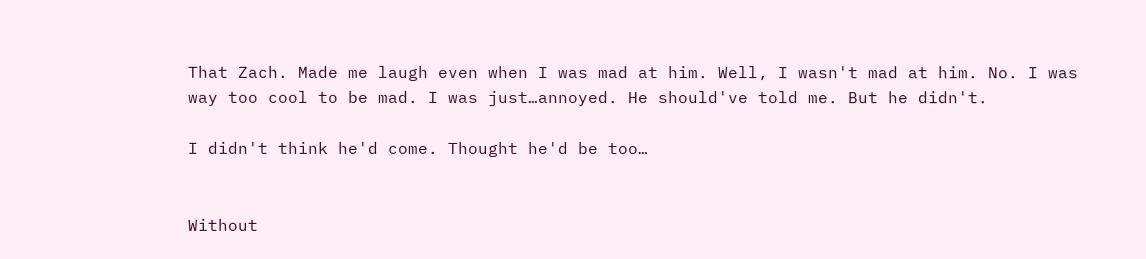That Zach. Made me laugh even when I was mad at him. Well, I wasn't mad at him. No. I was way too cool to be mad. I was just…annoyed. He should've told me. But he didn't.

I didn't think he'd come. Thought he'd be too…


Without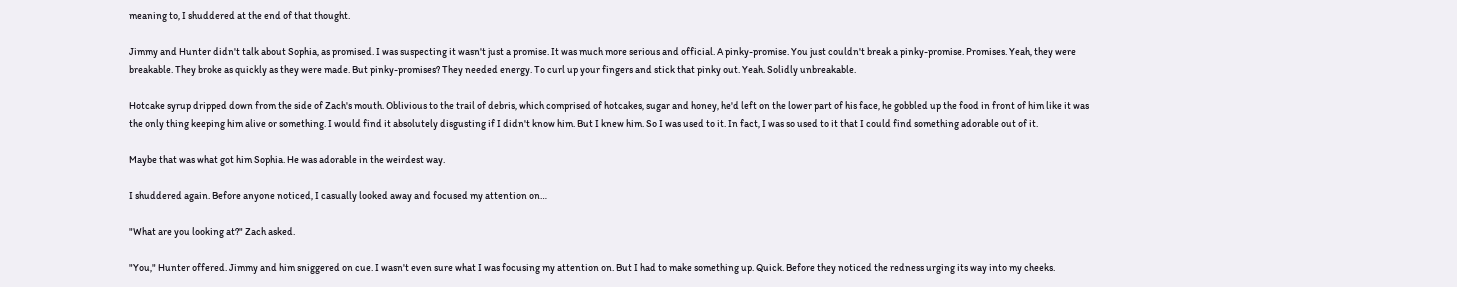meaning to, I shuddered at the end of that thought.

Jimmy and Hunter didn't talk about Sophia, as promised. I was suspecting it wasn't just a promise. It was much more serious and official. A pinky-promise. You just couldn't break a pinky-promise. Promises. Yeah, they were breakable. They broke as quickly as they were made. But pinky-promises? They needed energy. To curl up your fingers and stick that pinky out. Yeah. Solidly unbreakable.

Hotcake syrup dripped down from the side of Zach's mouth. Oblivious to the trail of debris, which comprised of hotcakes, sugar and honey, he'd left on the lower part of his face, he gobbled up the food in front of him like it was the only thing keeping him alive or something. I would find it absolutely disgusting if I didn't know him. But I knew him. So I was used to it. In fact, I was so used to it that I could find something adorable out of it.

Maybe that was what got him Sophia. He was adorable in the weirdest way.

I shuddered again. Before anyone noticed, I casually looked away and focused my attention on…

"What are you looking at?" Zach asked.

"You," Hunter offered. Jimmy and him sniggered on cue. I wasn't even sure what I was focusing my attention on. But I had to make something up. Quick. Before they noticed the redness urging its way into my cheeks.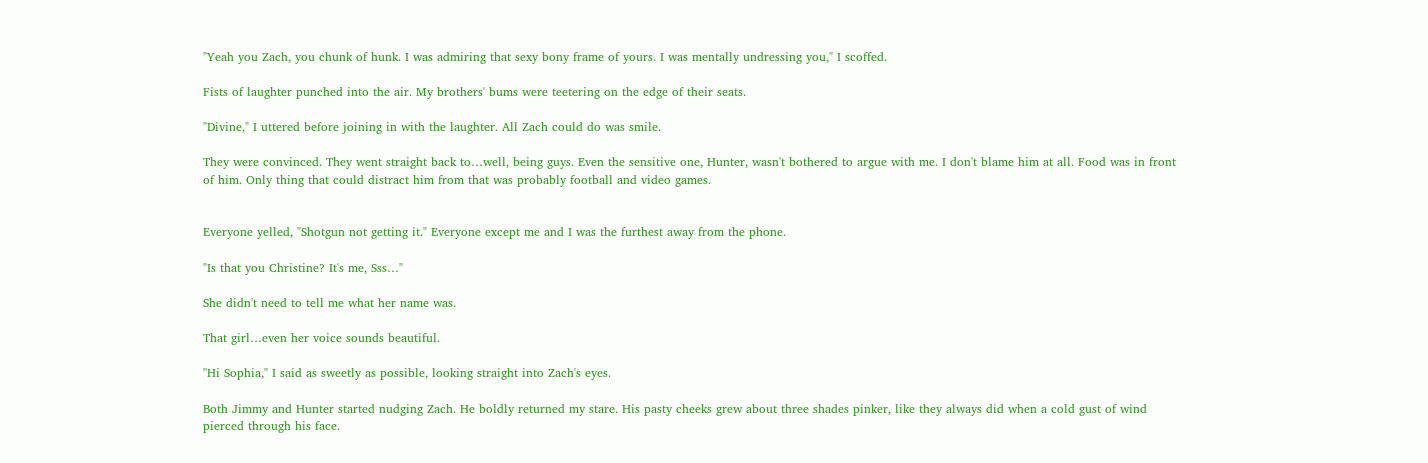"Yeah you Zach, you chunk of hunk. I was admiring that sexy bony frame of yours. I was mentally undressing you," I scoffed.

Fists of laughter punched into the air. My brothers' bums were teetering on the edge of their seats.

"Divine," I uttered before joining in with the laughter. All Zach could do was smile.

They were convinced. They went straight back to…well, being guys. Even the sensitive one, Hunter, wasn't bothered to argue with me. I don't blame him at all. Food was in front of him. Only thing that could distract him from that was probably football and video games.


Everyone yelled, "Shotgun not getting it." Everyone except me and I was the furthest away from the phone.

"Is that you Christine? It's me, Sss…"

She didn't need to tell me what her name was.

That girl…even her voice sounds beautiful.

"Hi Sophia," I said as sweetly as possible, looking straight into Zach's eyes.

Both Jimmy and Hunter started nudging Zach. He boldly returned my stare. His pasty cheeks grew about three shades pinker, like they always did when a cold gust of wind pierced through his face.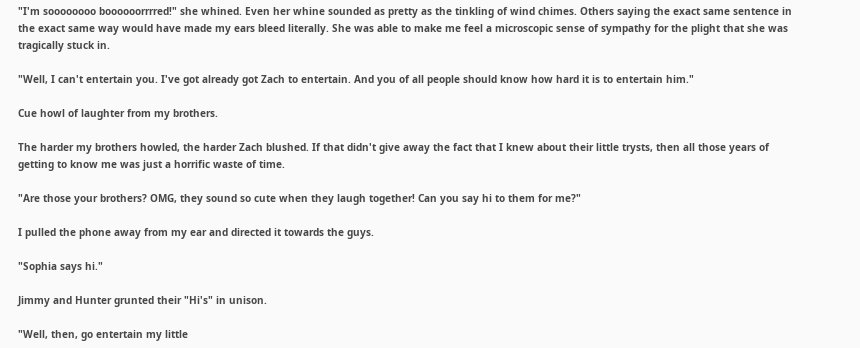"I'm soooooooo boooooorrrred!" she whined. Even her whine sounded as pretty as the tinkling of wind chimes. Others saying the exact same sentence in the exact same way would have made my ears bleed literally. She was able to make me feel a microscopic sense of sympathy for the plight that she was tragically stuck in.

"Well, I can't entertain you. I've got already got Zach to entertain. And you of all people should know how hard it is to entertain him."

Cue howl of laughter from my brothers.

The harder my brothers howled, the harder Zach blushed. If that didn't give away the fact that I knew about their little trysts, then all those years of getting to know me was just a horrific waste of time.

"Are those your brothers? OMG, they sound so cute when they laugh together! Can you say hi to them for me?"

I pulled the phone away from my ear and directed it towards the guys.

"Sophia says hi."

Jimmy and Hunter grunted their "Hi's" in unison.

"Well, then, go entertain my little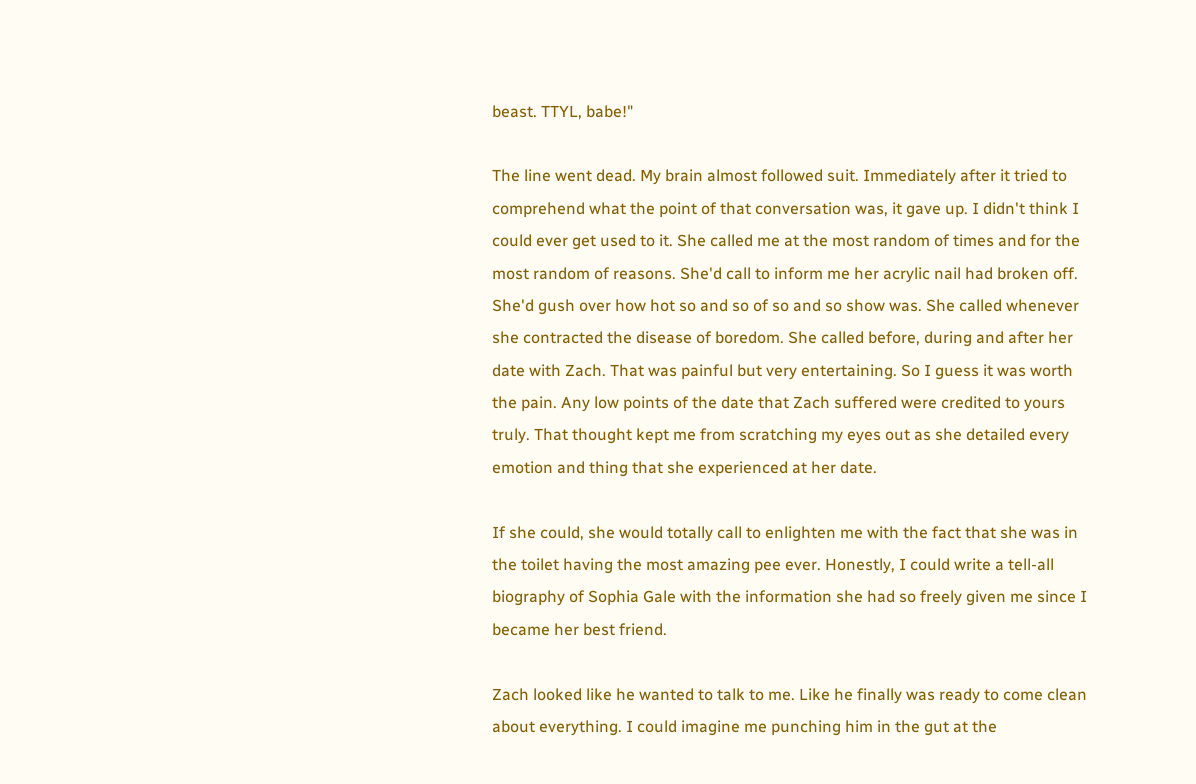beast. TTYL, babe!"

The line went dead. My brain almost followed suit. Immediately after it tried to comprehend what the point of that conversation was, it gave up. I didn't think I could ever get used to it. She called me at the most random of times and for the most random of reasons. She'd call to inform me her acrylic nail had broken off. She'd gush over how hot so and so of so and so show was. She called whenever she contracted the disease of boredom. She called before, during and after her date with Zach. That was painful but very entertaining. So I guess it was worth the pain. Any low points of the date that Zach suffered were credited to yours truly. That thought kept me from scratching my eyes out as she detailed every emotion and thing that she experienced at her date.

If she could, she would totally call to enlighten me with the fact that she was in the toilet having the most amazing pee ever. Honestly, I could write a tell-all biography of Sophia Gale with the information she had so freely given me since I became her best friend.

Zach looked like he wanted to talk to me. Like he finally was ready to come clean about everything. I could imagine me punching him in the gut at the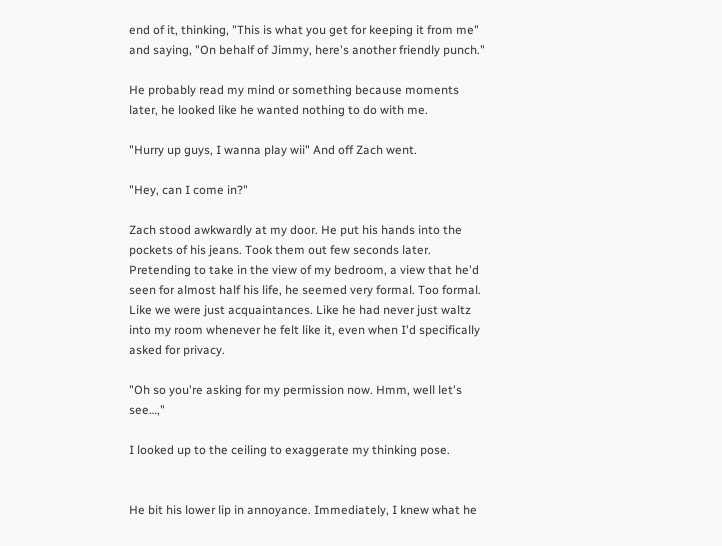end of it, thinking, "This is what you get for keeping it from me" and saying, "On behalf of Jimmy, here's another friendly punch."

He probably read my mind or something because moments later, he looked like he wanted nothing to do with me.

"Hurry up guys, I wanna play wii" And off Zach went.

"Hey, can I come in?"

Zach stood awkwardly at my door. He put his hands into the pockets of his jeans. Took them out few seconds later. Pretending to take in the view of my bedroom, a view that he'd seen for almost half his life, he seemed very formal. Too formal. Like we were just acquaintances. Like he had never just waltz into my room whenever he felt like it, even when I'd specifically asked for privacy.

"Oh so you're asking for my permission now. Hmm, well let's see…,"

I looked up to the ceiling to exaggerate my thinking pose.


He bit his lower lip in annoyance. Immediately, I knew what he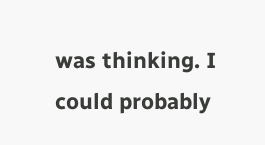was thinking. I could probably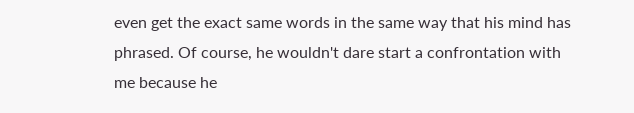even get the exact same words in the same way that his mind has phrased. Of course, he wouldn't dare start a confrontation with me because he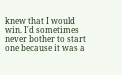knew that I would win. I'd sometimes never bother to start one because it was a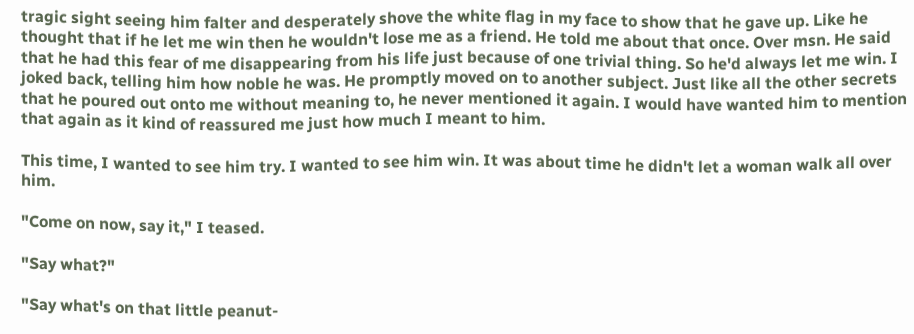tragic sight seeing him falter and desperately shove the white flag in my face to show that he gave up. Like he thought that if he let me win then he wouldn't lose me as a friend. He told me about that once. Over msn. He said that he had this fear of me disappearing from his life just because of one trivial thing. So he'd always let me win. I joked back, telling him how noble he was. He promptly moved on to another subject. Just like all the other secrets that he poured out onto me without meaning to, he never mentioned it again. I would have wanted him to mention that again as it kind of reassured me just how much I meant to him.

This time, I wanted to see him try. I wanted to see him win. It was about time he didn't let a woman walk all over him.

"Come on now, say it," I teased.

"Say what?"

"Say what's on that little peanut-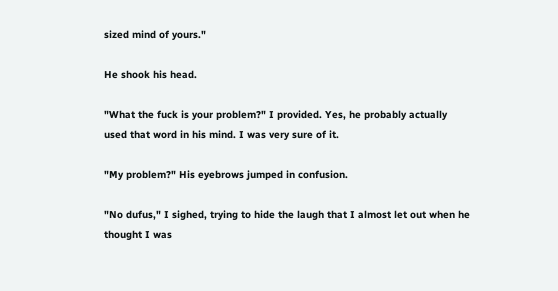sized mind of yours."

He shook his head.

"What the fuck is your problem?" I provided. Yes, he probably actually used that word in his mind. I was very sure of it.

"My problem?" His eyebrows jumped in confusion.

"No dufus," I sighed, trying to hide the laugh that I almost let out when he thought I was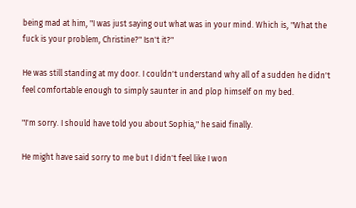being mad at him, "I was just saying out what was in your mind. Which is, "What the fuck is your problem, Christine?" Isn't it?"

He was still standing at my door. I couldn't understand why all of a sudden he didn't feel comfortable enough to simply saunter in and plop himself on my bed.

"I'm sorry. I should have told you about Sophia," he said finally.

He might have said sorry to me but I didn't feel like I won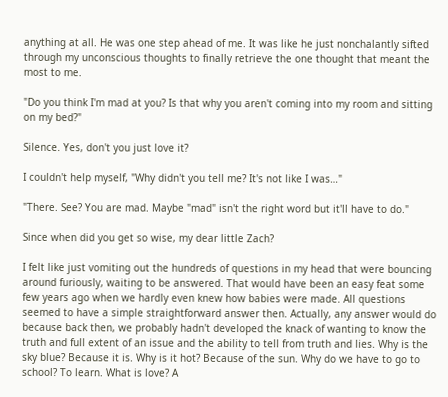anything at all. He was one step ahead of me. It was like he just nonchalantly sifted through my unconscious thoughts to finally retrieve the one thought that meant the most to me.

"Do you think I'm mad at you? Is that why you aren't coming into my room and sitting on my bed?"

Silence. Yes, don't you just love it?

I couldn't help myself, "Why didn't you tell me? It's not like I was…"

"There. See? You are mad. Maybe "mad" isn't the right word but it'll have to do."

Since when did you get so wise, my dear little Zach?

I felt like just vomiting out the hundreds of questions in my head that were bouncing around furiously, waiting to be answered. That would have been an easy feat some few years ago when we hardly even knew how babies were made. All questions seemed to have a simple straightforward answer then. Actually, any answer would do because back then, we probably hadn't developed the knack of wanting to know the truth and full extent of an issue and the ability to tell from truth and lies. Why is the sky blue? Because it is. Why is it hot? Because of the sun. Why do we have to go to school? To learn. What is love? A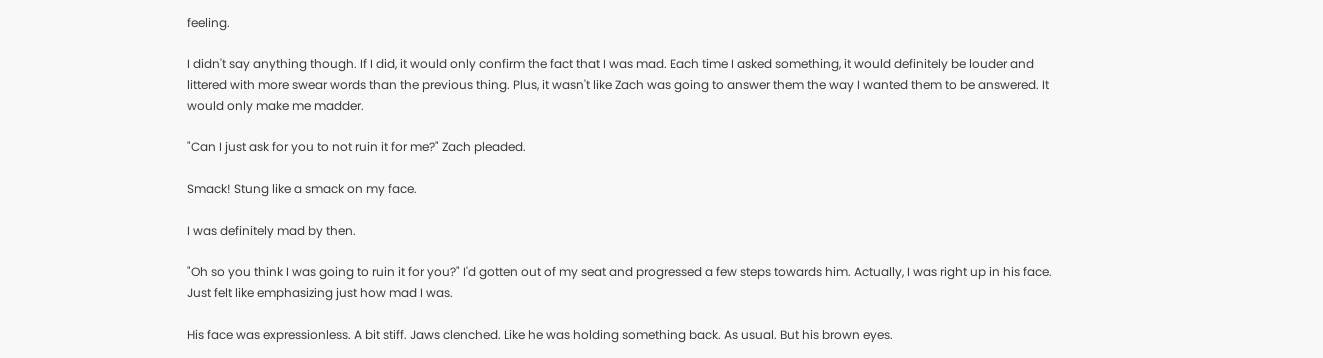feeling.

I didn't say anything though. If I did, it would only confirm the fact that I was mad. Each time I asked something, it would definitely be louder and littered with more swear words than the previous thing. Plus, it wasn't like Zach was going to answer them the way I wanted them to be answered. It would only make me madder.

"Can I just ask for you to not ruin it for me?" Zach pleaded.

Smack! Stung like a smack on my face.

I was definitely mad by then.

"Oh so you think I was going to ruin it for you?" I'd gotten out of my seat and progressed a few steps towards him. Actually, I was right up in his face. Just felt like emphasizing just how mad I was.

His face was expressionless. A bit stiff. Jaws clenched. Like he was holding something back. As usual. But his brown eyes.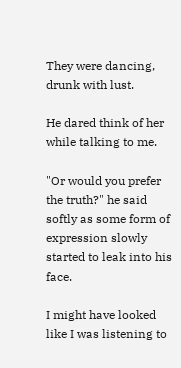They were dancing, drunk with lust.

He dared think of her while talking to me.

"Or would you prefer the truth?" he said softly as some form of expression slowly started to leak into his face.

I might have looked like I was listening to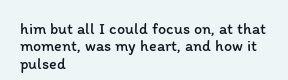him but all I could focus on, at that moment, was my heart, and how it pulsed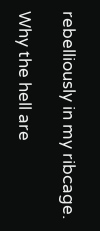rebelliously in my ribcage.

Why the hell are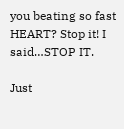you beating so fast HEART? Stop it! I said…STOP IT.

Just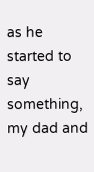as he started to say something, my dad and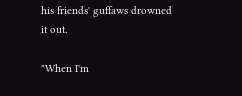his friends' guffaws drowned it out.

"When I'm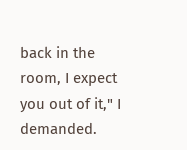back in the room, I expect you out of it," I demanded.